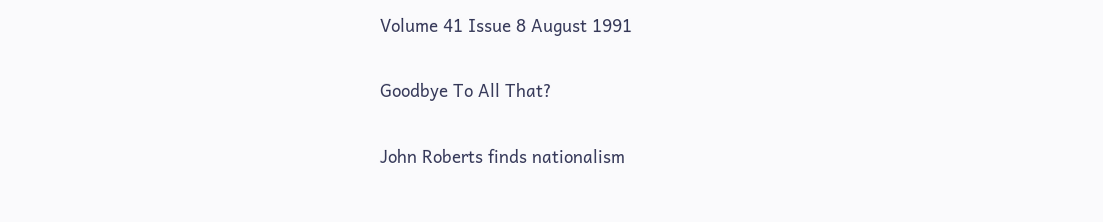Volume 41 Issue 8 August 1991

Goodbye To All That?

John Roberts finds nationalism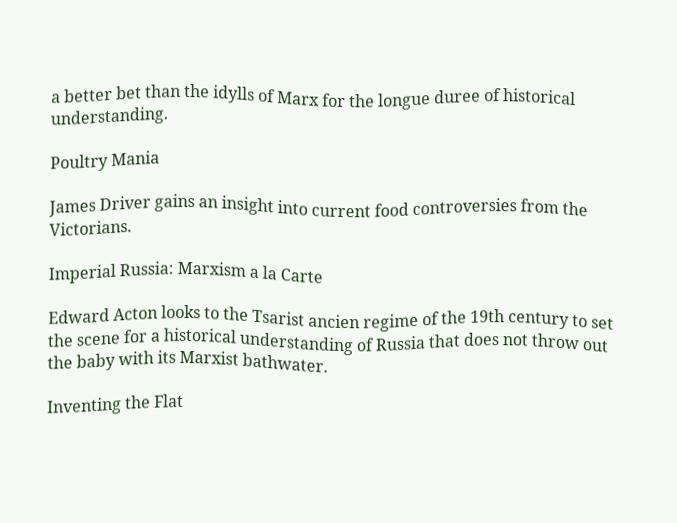a better bet than the idylls of Marx for the longue duree of historical understanding.

Poultry Mania

James Driver gains an insight into current food controversies from the Victorians.

Imperial Russia: Marxism a la Carte

Edward Acton looks to the Tsarist ancien regime of the 19th century to set the scene for a historical understanding of Russia that does not throw out the baby with its Marxist bathwater.

Inventing the Flat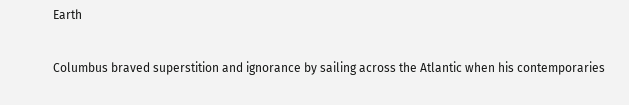Earth

Columbus braved superstition and ignorance by sailing across the Atlantic when his contemporaries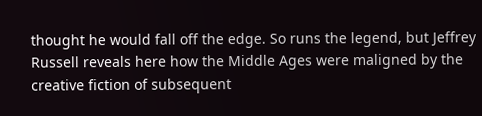thought he would fall off the edge. So runs the legend, but Jeffrey Russell reveals here how the Middle Ages were maligned by the creative fiction of subsequent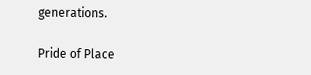generations.

Pride of Place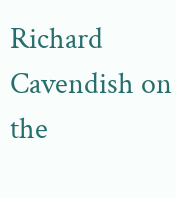Richard Cavendish on the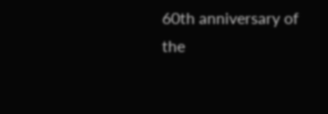60th anniversary of the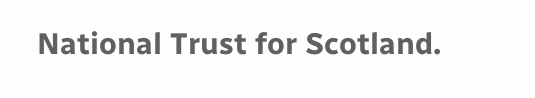National Trust for Scotland.